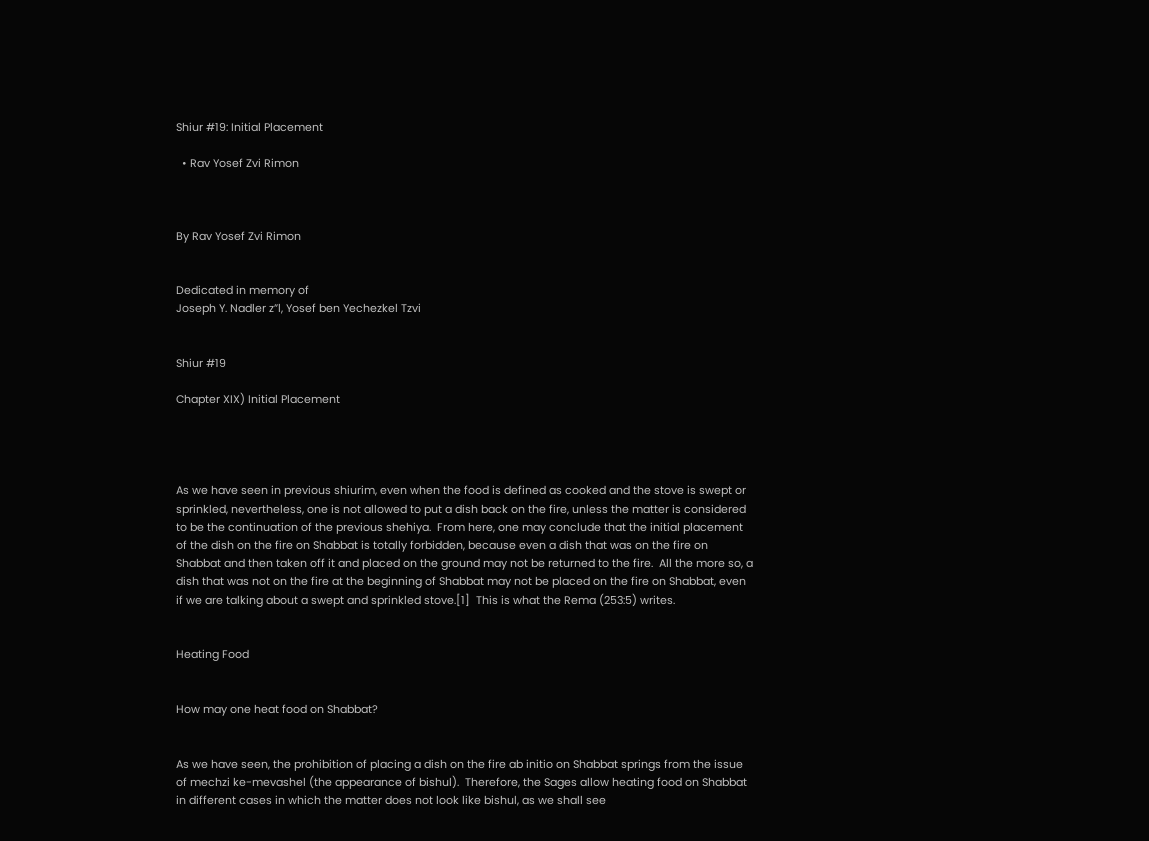Shiur #19: Initial Placement

  • Rav Yosef Zvi Rimon



By Rav Yosef Zvi Rimon


Dedicated in memory of
Joseph Y. Nadler z”l, Yosef ben Yechezkel Tzvi


Shiur #19

Chapter XIX) Initial Placement




As we have seen in previous shiurim, even when the food is defined as cooked and the stove is swept or sprinkled, nevertheless, one is not allowed to put a dish back on the fire, unless the matter is considered to be the continuation of the previous shehiya.  From here, one may conclude that the initial placement of the dish on the fire on Shabbat is totally forbidden, because even a dish that was on the fire on Shabbat and then taken off it and placed on the ground may not be returned to the fire.  All the more so, a dish that was not on the fire at the beginning of Shabbat may not be placed on the fire on Shabbat, even if we are talking about a swept and sprinkled stove.[1]  This is what the Rema (253:5) writes.


Heating Food


How may one heat food on Shabbat?


As we have seen, the prohibition of placing a dish on the fire ab initio on Shabbat springs from the issue of mechzi ke-mevashel (the appearance of bishul).  Therefore, the Sages allow heating food on Shabbat in different cases in which the matter does not look like bishul, as we shall see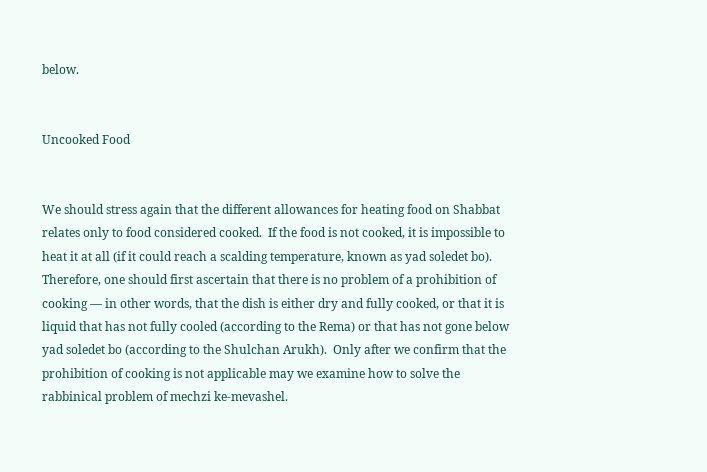below.


Uncooked Food


We should stress again that the different allowances for heating food on Shabbat relates only to food considered cooked.  If the food is not cooked, it is impossible to heat it at all (if it could reach a scalding temperature, known as yad soledet bo).  Therefore, one should first ascertain that there is no problem of a prohibition of cooking — in other words, that the dish is either dry and fully cooked, or that it is liquid that has not fully cooled (according to the Rema) or that has not gone below yad soledet bo (according to the Shulchan Arukh).  Only after we confirm that the prohibition of cooking is not applicable may we examine how to solve the rabbinical problem of mechzi ke-mevashel.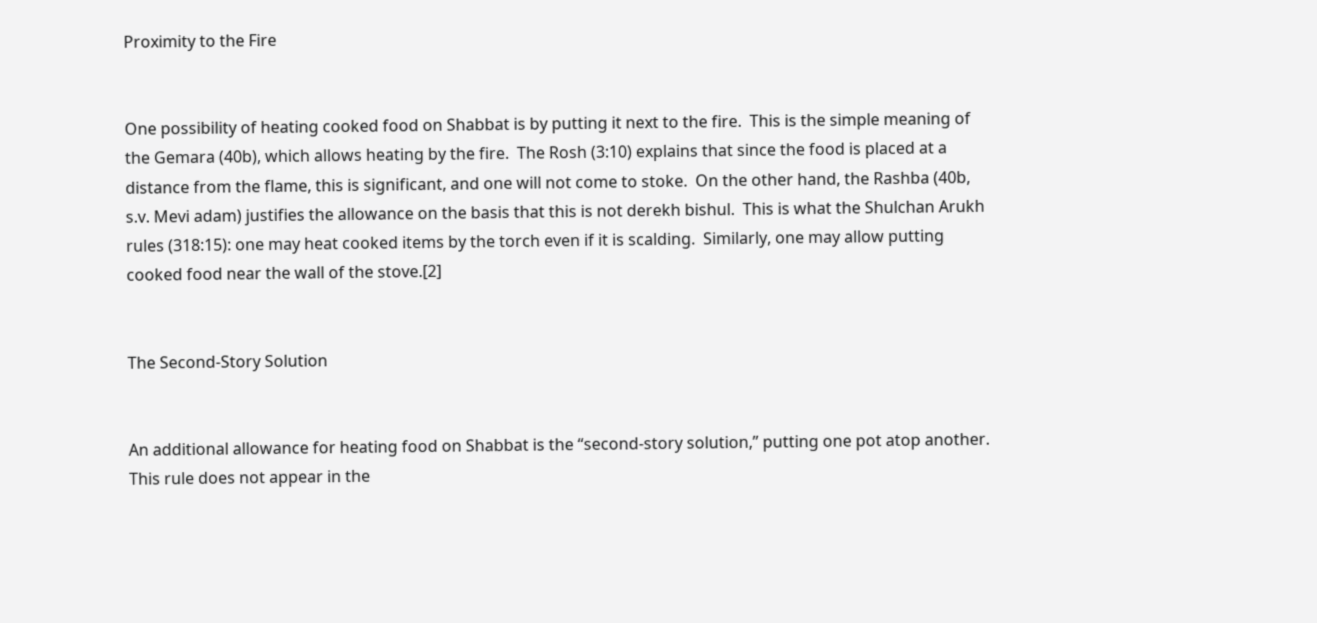Proximity to the Fire


One possibility of heating cooked food on Shabbat is by putting it next to the fire.  This is the simple meaning of the Gemara (40b), which allows heating by the fire.  The Rosh (3:10) explains that since the food is placed at a distance from the flame, this is significant, and one will not come to stoke.  On the other hand, the Rashba (40b, s.v. Mevi adam) justifies the allowance on the basis that this is not derekh bishul.  This is what the Shulchan Arukh rules (318:15): one may heat cooked items by the torch even if it is scalding.  Similarly, one may allow putting cooked food near the wall of the stove.[2]


The Second-Story Solution


An additional allowance for heating food on Shabbat is the “second-story solution,” putting one pot atop another.  This rule does not appear in the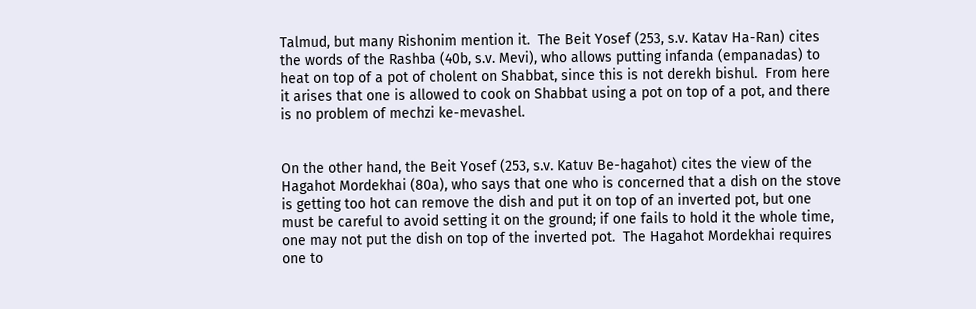Talmud, but many Rishonim mention it.  The Beit Yosef (253, s.v. Katav Ha-Ran) cites the words of the Rashba (40b, s.v. Mevi), who allows putting infanda (empanadas) to heat on top of a pot of cholent on Shabbat, since this is not derekh bishul.  From here it arises that one is allowed to cook on Shabbat using a pot on top of a pot, and there is no problem of mechzi ke-mevashel.


On the other hand, the Beit Yosef (253, s.v. Katuv Be-hagahot) cites the view of the Hagahot Mordekhai (80a), who says that one who is concerned that a dish on the stove is getting too hot can remove the dish and put it on top of an inverted pot, but one must be careful to avoid setting it on the ground; if one fails to hold it the whole time, one may not put the dish on top of the inverted pot.  The Hagahot Mordekhai requires one to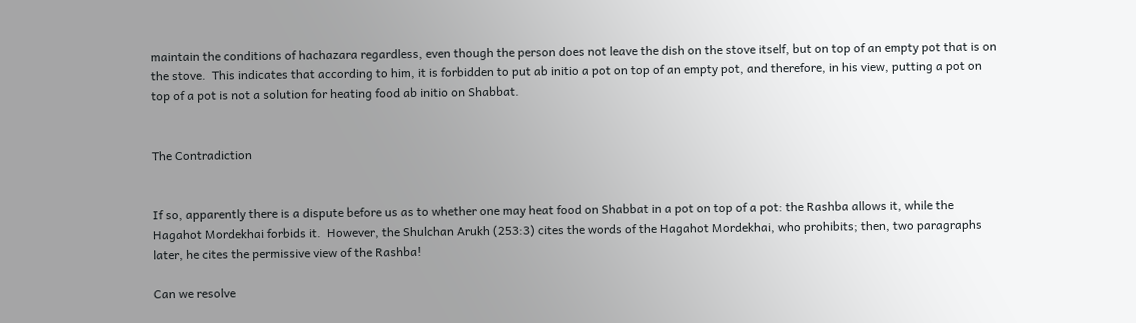maintain the conditions of hachazara regardless, even though the person does not leave the dish on the stove itself, but on top of an empty pot that is on the stove.  This indicates that according to him, it is forbidden to put ab initio a pot on top of an empty pot, and therefore, in his view, putting a pot on top of a pot is not a solution for heating food ab initio on Shabbat.


The Contradiction


If so, apparently there is a dispute before us as to whether one may heat food on Shabbat in a pot on top of a pot: the Rashba allows it, while the Hagahot Mordekhai forbids it.  However, the Shulchan Arukh (253:3) cites the words of the Hagahot Mordekhai, who prohibits; then, two paragraphs later, he cites the permissive view of the Rashba!

Can we resolve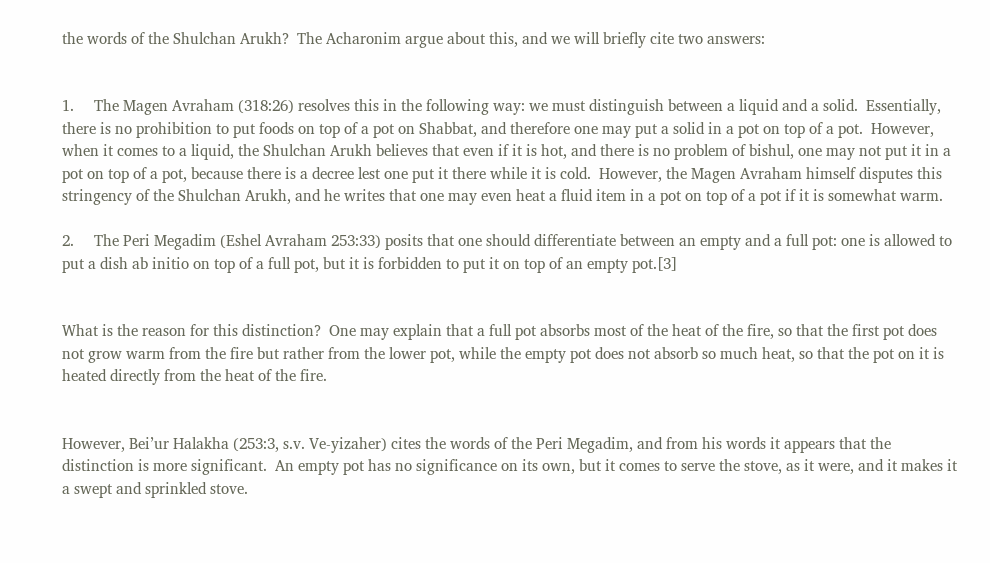the words of the Shulchan Arukh?  The Acharonim argue about this, and we will briefly cite two answers:


1.     The Magen Avraham (318:26) resolves this in the following way: we must distinguish between a liquid and a solid.  Essentially, there is no prohibition to put foods on top of a pot on Shabbat, and therefore one may put a solid in a pot on top of a pot.  However, when it comes to a liquid, the Shulchan Arukh believes that even if it is hot, and there is no problem of bishul, one may not put it in a pot on top of a pot, because there is a decree lest one put it there while it is cold.  However, the Magen Avraham himself disputes this stringency of the Shulchan Arukh, and he writes that one may even heat a fluid item in a pot on top of a pot if it is somewhat warm.

2.     The Peri Megadim (Eshel Avraham 253:33) posits that one should differentiate between an empty and a full pot: one is allowed to put a dish ab initio on top of a full pot, but it is forbidden to put it on top of an empty pot.[3]


What is the reason for this distinction?  One may explain that a full pot absorbs most of the heat of the fire, so that the first pot does not grow warm from the fire but rather from the lower pot, while the empty pot does not absorb so much heat, so that the pot on it is heated directly from the heat of the fire.


However, Bei’ur Halakha (253:3, s.v. Ve-yizaher) cites the words of the Peri Megadim, and from his words it appears that the distinction is more significant.  An empty pot has no significance on its own, but it comes to serve the stove, as it were, and it makes it a swept and sprinkled stove.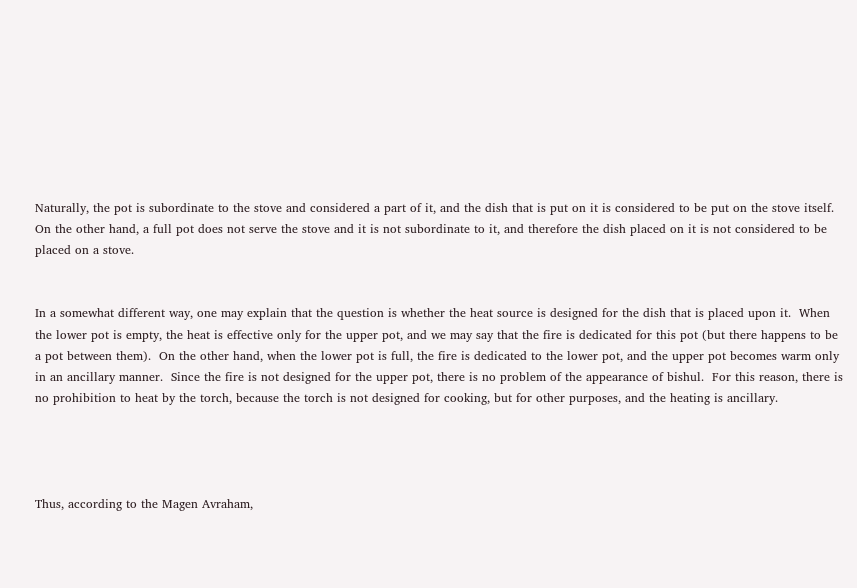Naturally, the pot is subordinate to the stove and considered a part of it, and the dish that is put on it is considered to be put on the stove itself.  On the other hand, a full pot does not serve the stove and it is not subordinate to it, and therefore the dish placed on it is not considered to be placed on a stove.


In a somewhat different way, one may explain that the question is whether the heat source is designed for the dish that is placed upon it.  When the lower pot is empty, the heat is effective only for the upper pot, and we may say that the fire is dedicated for this pot (but there happens to be a pot between them).  On the other hand, when the lower pot is full, the fire is dedicated to the lower pot, and the upper pot becomes warm only in an ancillary manner.  Since the fire is not designed for the upper pot, there is no problem of the appearance of bishul.  For this reason, there is no prohibition to heat by the torch, because the torch is not designed for cooking, but for other purposes, and the heating is ancillary.




Thus, according to the Magen Avraham,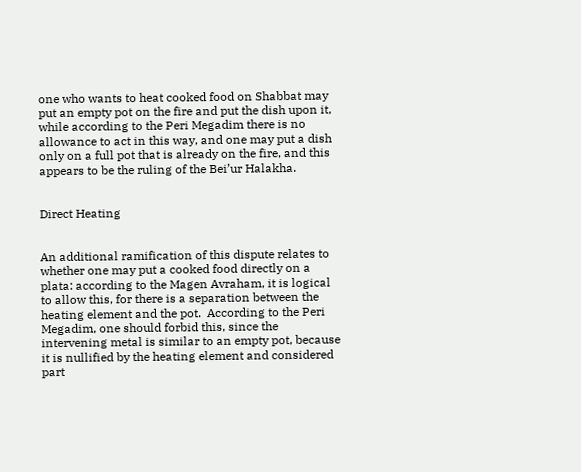one who wants to heat cooked food on Shabbat may put an empty pot on the fire and put the dish upon it, while according to the Peri Megadim there is no allowance to act in this way, and one may put a dish only on a full pot that is already on the fire, and this appears to be the ruling of the Bei’ur Halakha.


Direct Heating


An additional ramification of this dispute relates to whether one may put a cooked food directly on a plata: according to the Magen Avraham, it is logical to allow this, for there is a separation between the heating element and the pot.  According to the Peri Megadim, one should forbid this, since the intervening metal is similar to an empty pot, because it is nullified by the heating element and considered part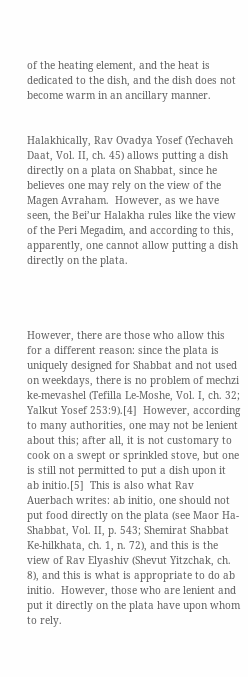of the heating element, and the heat is dedicated to the dish, and the dish does not become warm in an ancillary manner.


Halakhically, Rav Ovadya Yosef (Yechaveh Daat, Vol. II, ch. 45) allows putting a dish directly on a plata on Shabbat, since he believes one may rely on the view of the Magen Avraham.  However, as we have seen, the Bei’ur Halakha rules like the view of the Peri Megadim, and according to this, apparently, one cannot allow putting a dish directly on the plata.




However, there are those who allow this for a different reason: since the plata is uniquely designed for Shabbat and not used on weekdays, there is no problem of mechzi ke-mevashel (Tefilla Le-Moshe, Vol. I, ch. 32; Yalkut Yosef 253:9).[4]  However, according to many authorities, one may not be lenient about this; after all, it is not customary to cook on a swept or sprinkled stove, but one is still not permitted to put a dish upon it ab initio.[5]  This is also what Rav Auerbach writes: ab initio, one should not put food directly on the plata (see Maor Ha-Shabbat, Vol. II, p. 543; Shemirat Shabbat Ke-hilkhata, ch. 1, n. 72), and this is the view of Rav Elyashiv (Shevut Yitzchak, ch. 8), and this is what is appropriate to do ab initio.  However, those who are lenient and put it directly on the plata have upon whom to rely.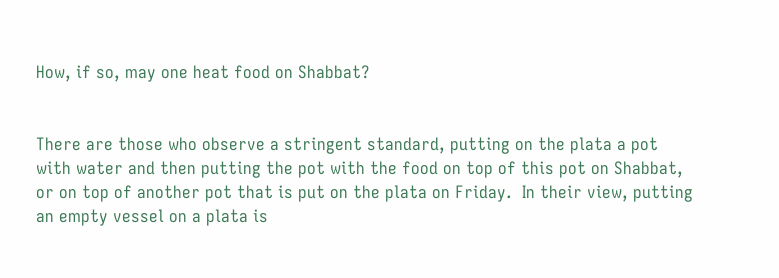How, if so, may one heat food on Shabbat?


There are those who observe a stringent standard, putting on the plata a pot with water and then putting the pot with the food on top of this pot on Shabbat, or on top of another pot that is put on the plata on Friday.  In their view, putting an empty vessel on a plata is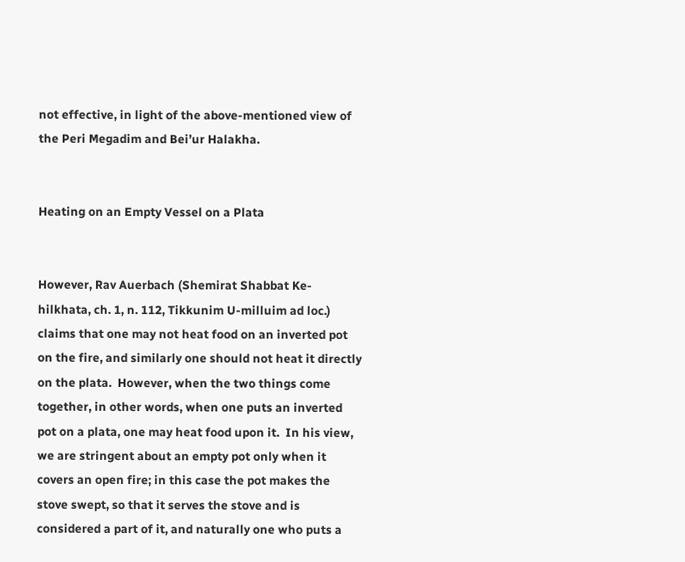not effective, in light of the above-mentioned view of the Peri Megadim and Bei’ur Halakha.


Heating on an Empty Vessel on a Plata


However, Rav Auerbach (Shemirat Shabbat Ke-hilkhata, ch. 1, n. 112, Tikkunim U-milluim ad loc.) claims that one may not heat food on an inverted pot on the fire, and similarly one should not heat it directly on the plata.  However, when the two things come together, in other words, when one puts an inverted pot on a plata, one may heat food upon it.  In his view, we are stringent about an empty pot only when it covers an open fire; in this case the pot makes the stove swept, so that it serves the stove and is considered a part of it, and naturally one who puts a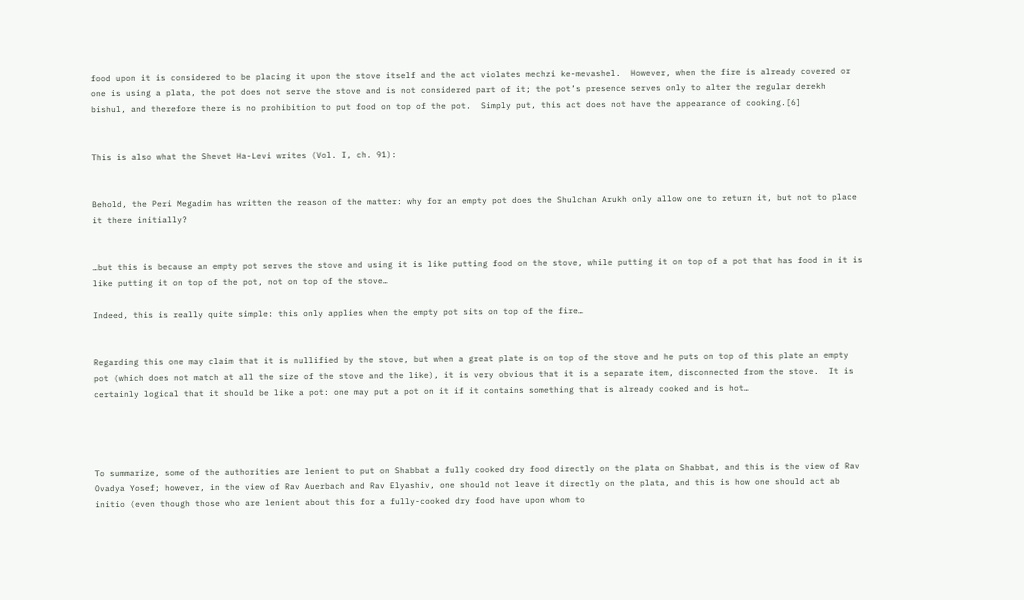food upon it is considered to be placing it upon the stove itself and the act violates mechzi ke-mevashel.  However, when the fire is already covered or one is using a plata, the pot does not serve the stove and is not considered part of it; the pot’s presence serves only to alter the regular derekh bishul, and therefore there is no prohibition to put food on top of the pot.  Simply put, this act does not have the appearance of cooking.[6]


This is also what the Shevet Ha-Levi writes (Vol. I, ch. 91):


Behold, the Peri Megadim has written the reason of the matter: why for an empty pot does the Shulchan Arukh only allow one to return it, but not to place it there initially?


…but this is because an empty pot serves the stove and using it is like putting food on the stove, while putting it on top of a pot that has food in it is like putting it on top of the pot, not on top of the stove…

Indeed, this is really quite simple: this only applies when the empty pot sits on top of the fire…


Regarding this one may claim that it is nullified by the stove, but when a great plate is on top of the stove and he puts on top of this plate an empty pot (which does not match at all the size of the stove and the like), it is very obvious that it is a separate item, disconnected from the stove.  It is certainly logical that it should be like a pot: one may put a pot on it if it contains something that is already cooked and is hot…




To summarize, some of the authorities are lenient to put on Shabbat a fully cooked dry food directly on the plata on Shabbat, and this is the view of Rav Ovadya Yosef; however, in the view of Rav Auerbach and Rav Elyashiv, one should not leave it directly on the plata, and this is how one should act ab initio (even though those who are lenient about this for a fully-cooked dry food have upon whom to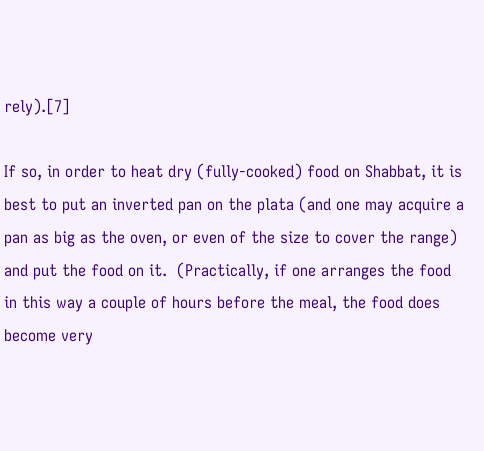rely).[7]

If so, in order to heat dry (fully-cooked) food on Shabbat, it is best to put an inverted pan on the plata (and one may acquire a pan as big as the oven, or even of the size to cover the range) and put the food on it.  (Practically, if one arranges the food in this way a couple of hours before the meal, the food does become very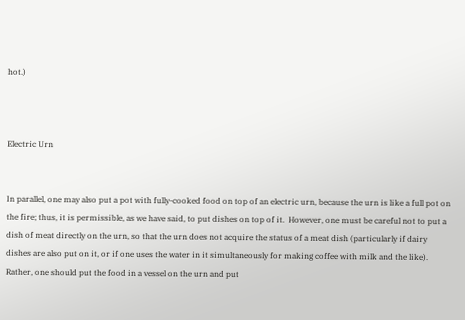hot.)



Electric Urn


In parallel, one may also put a pot with fully-cooked food on top of an electric urn, because the urn is like a full pot on the fire; thus, it is permissible, as we have said, to put dishes on top of it.  However, one must be careful not to put a dish of meat directly on the urn, so that the urn does not acquire the status of a meat dish (particularly if dairy dishes are also put on it, or if one uses the water in it simultaneously for making coffee with milk and the like).  Rather, one should put the food in a vessel on the urn and put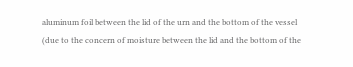aluminum foil between the lid of the urn and the bottom of the vessel (due to the concern of moisture between the lid and the bottom of the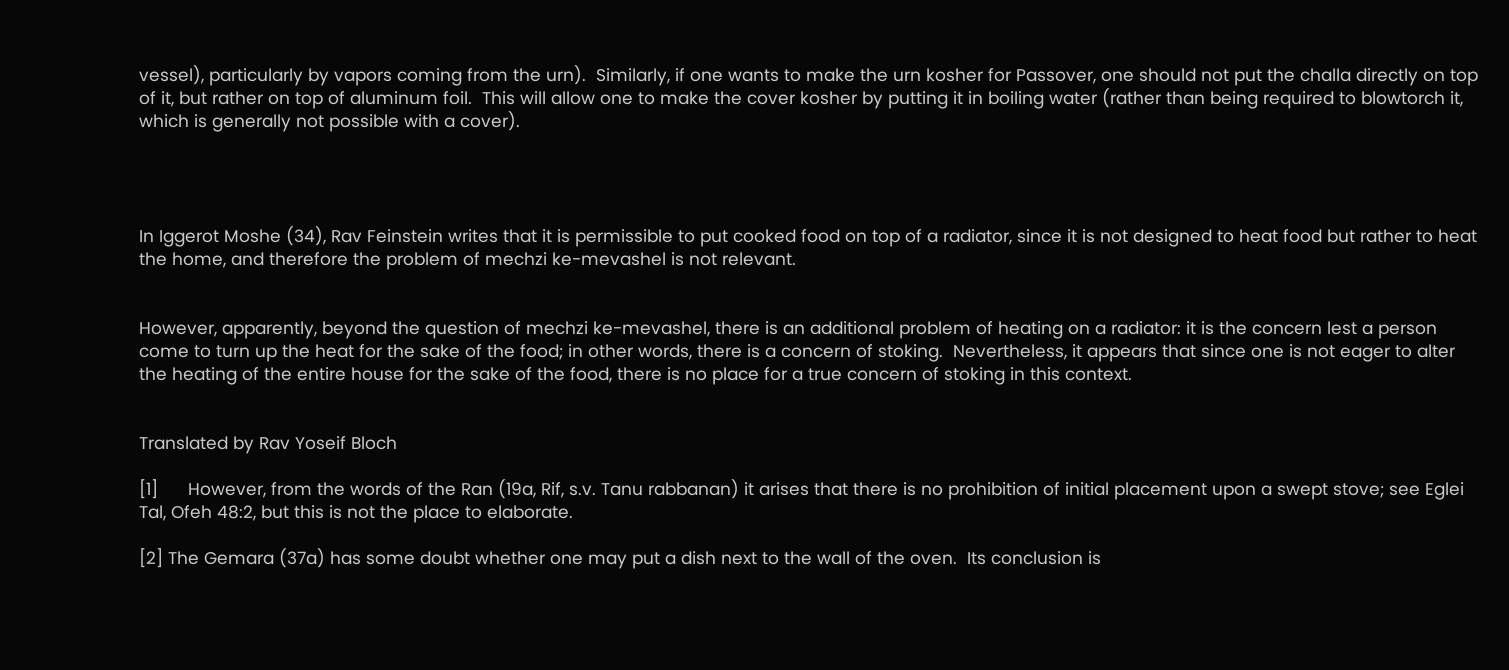vessel), particularly by vapors coming from the urn).  Similarly, if one wants to make the urn kosher for Passover, one should not put the challa directly on top of it, but rather on top of aluminum foil.  This will allow one to make the cover kosher by putting it in boiling water (rather than being required to blowtorch it, which is generally not possible with a cover).




In Iggerot Moshe (34), Rav Feinstein writes that it is permissible to put cooked food on top of a radiator, since it is not designed to heat food but rather to heat the home, and therefore the problem of mechzi ke-mevashel is not relevant.


However, apparently, beyond the question of mechzi ke-mevashel, there is an additional problem of heating on a radiator: it is the concern lest a person come to turn up the heat for the sake of the food; in other words, there is a concern of stoking.  Nevertheless, it appears that since one is not eager to alter the heating of the entire house for the sake of the food, there is no place for a true concern of stoking in this context.


Translated by Rav Yoseif Bloch

[1]      However, from the words of the Ran (19a, Rif, s.v. Tanu rabbanan) it arises that there is no prohibition of initial placement upon a swept stove; see Eglei Tal, Ofeh 48:2, but this is not the place to elaborate.

[2] The Gemara (37a) has some doubt whether one may put a dish next to the wall of the oven.  Its conclusion is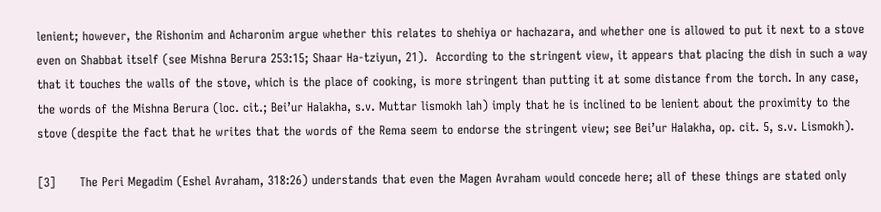lenient; however, the Rishonim and Acharonim argue whether this relates to shehiya or hachazara, and whether one is allowed to put it next to a stove even on Shabbat itself (see Mishna Berura 253:15; Shaar Ha-tziyun, 21).  According to the stringent view, it appears that placing the dish in such a way that it touches the walls of the stove, which is the place of cooking, is more stringent than putting it at some distance from the torch. In any case, the words of the Mishna Berura (loc. cit.; Bei’ur Halakha, s.v. Muttar lismokh lah) imply that he is inclined to be lenient about the proximity to the stove (despite the fact that he writes that the words of the Rema seem to endorse the stringent view; see Bei’ur Halakha, op. cit. 5, s.v. Lismokh).

[3]      The Peri Megadim (Eshel Avraham, 318:26) understands that even the Magen Avraham would concede here; all of these things are stated only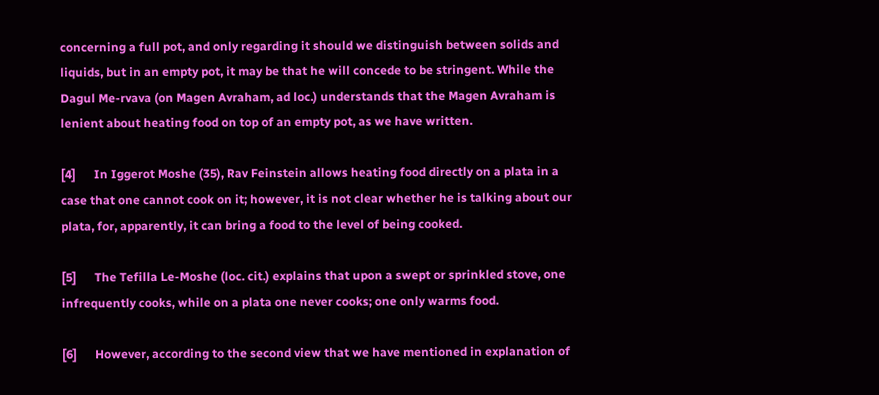concerning a full pot, and only regarding it should we distinguish between solids and liquids, but in an empty pot, it may be that he will concede to be stringent. While the Dagul Me-rvava (on Magen Avraham, ad loc.) understands that the Magen Avraham is lenient about heating food on top of an empty pot, as we have written.

[4]      In Iggerot Moshe (35), Rav Feinstein allows heating food directly on a plata in a case that one cannot cook on it; however, it is not clear whether he is talking about our plata, for, apparently, it can bring a food to the level of being cooked.

[5]      The Tefilla Le-Moshe (loc. cit.) explains that upon a swept or sprinkled stove, one infrequently cooks, while on a plata one never cooks; one only warms food.

[6]      However, according to the second view that we have mentioned in explanation of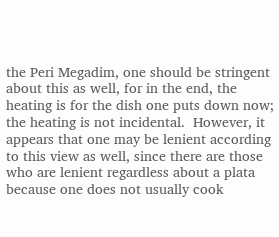the Peri Megadim, one should be stringent about this as well, for in the end, the heating is for the dish one puts down now; the heating is not incidental.  However, it appears that one may be lenient according to this view as well, since there are those who are lenient regardless about a plata because one does not usually cook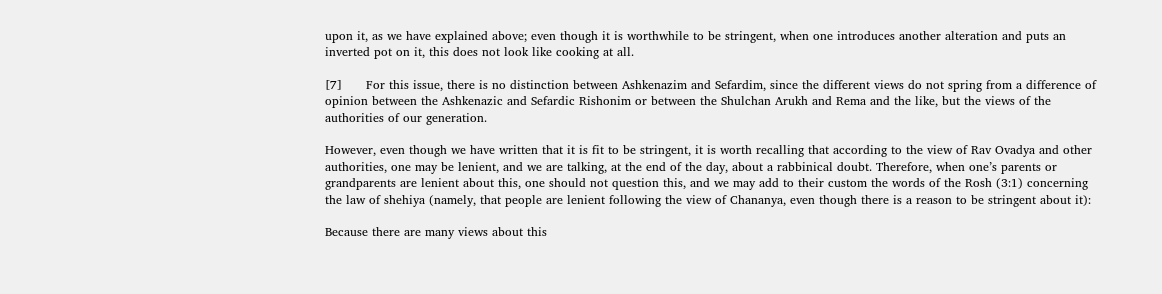upon it, as we have explained above; even though it is worthwhile to be stringent, when one introduces another alteration and puts an inverted pot on it, this does not look like cooking at all.

[7]      For this issue, there is no distinction between Ashkenazim and Sefardim, since the different views do not spring from a difference of opinion between the Ashkenazic and Sefardic Rishonim or between the Shulchan Arukh and Rema and the like, but the views of the authorities of our generation.

However, even though we have written that it is fit to be stringent, it is worth recalling that according to the view of Rav Ovadya and other authorities, one may be lenient, and we are talking, at the end of the day, about a rabbinical doubt. Therefore, when one’s parents or grandparents are lenient about this, one should not question this, and we may add to their custom the words of the Rosh (3:1) concerning the law of shehiya (namely, that people are lenient following the view of Chananya, even though there is a reason to be stringent about it):

Because there are many views about this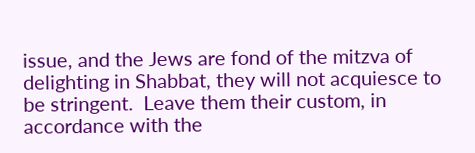issue, and the Jews are fond of the mitzva of delighting in Shabbat, they will not acquiesce to be stringent.  Leave them their custom, in accordance with the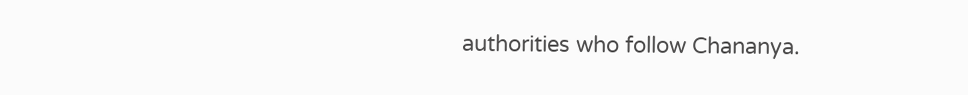authorities who follow Chananya.